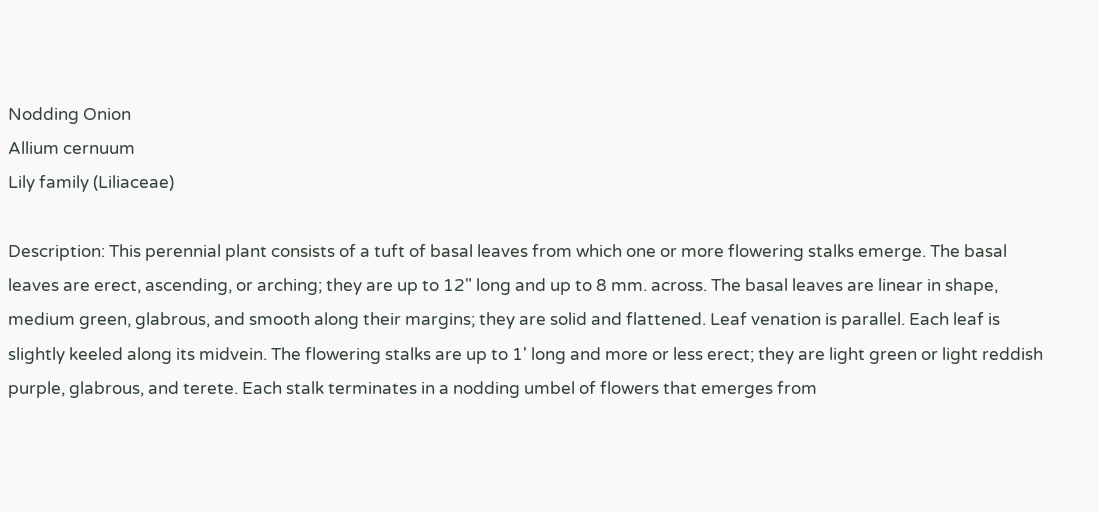Nodding Onion
Allium cernuum
Lily family (Liliaceae)

Description: This perennial plant consists of a tuft of basal leaves from which one or more flowering stalks emerge. The basal leaves are erect, ascending, or arching; they are up to 12" long and up to 8 mm. across. The basal leaves are linear in shape, medium green, glabrous, and smooth along their margins; they are solid and flattened. Leaf venation is parallel. Each leaf is slightly keeled along its midvein. The flowering stalks are up to 1' long and more or less erect; they are light green or light reddish purple, glabrous, and terete. Each stalk terminates in a nodding umbel of flowers that emerges from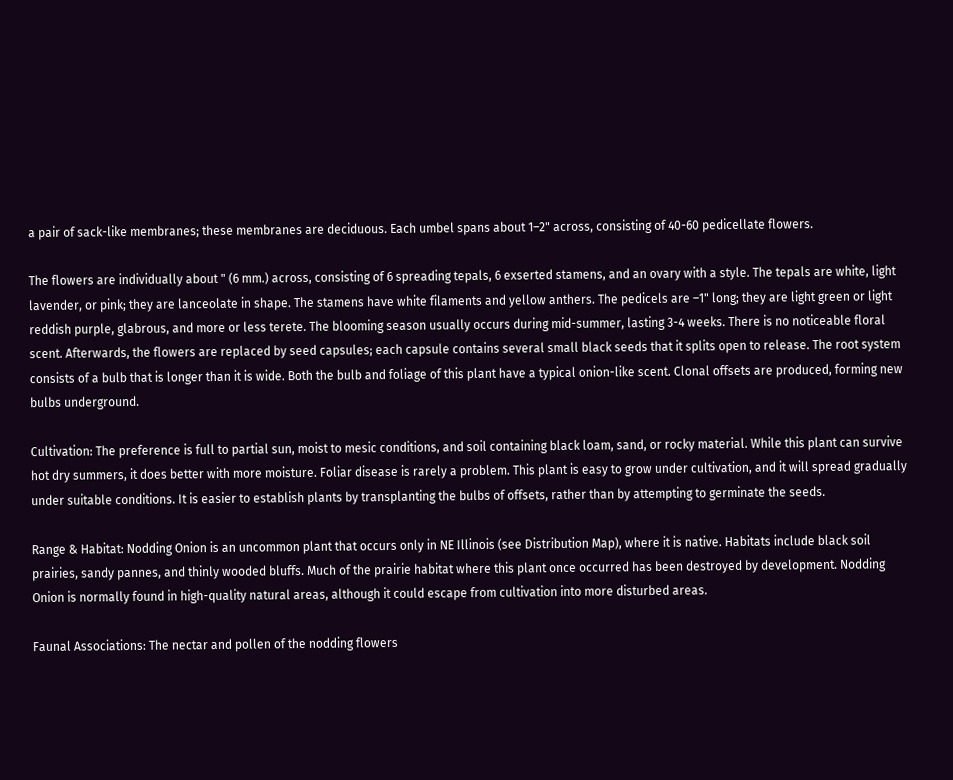a pair of sack-like membranes; these membranes are deciduous. Each umbel spans about 1–2" across, consisting of 40-60 pedicellate flowers.

The flowers are individually about " (6 mm.) across, consisting of 6 spreading tepals, 6 exserted stamens, and an ovary with a style. The tepals are white, light lavender, or pink; they are lanceolate in shape. The stamens have white filaments and yellow anthers. The pedicels are –1" long; they are light green or light reddish purple, glabrous, and more or less terete. The blooming season usually occurs during mid-summer, lasting 3-4 weeks. There is no noticeable floral scent. Afterwards, the flowers are replaced by seed capsules; each capsule contains several small black seeds that it splits open to release. The root system consists of a bulb that is longer than it is wide. Both the bulb and foliage of this plant have a typical onion-like scent. Clonal offsets are produced, forming new bulbs underground.

Cultivation: The preference is full to partial sun, moist to mesic conditions, and soil containing black loam, sand, or rocky material. While this plant can survive hot dry summers, it does better with more moisture. Foliar disease is rarely a problem. This plant is easy to grow under cultivation, and it will spread gradually under suitable conditions. It is easier to establish plants by transplanting the bulbs of offsets, rather than by attempting to germinate the seeds.

Range & Habitat: Nodding Onion is an uncommon plant that occurs only in NE Illinois (see Distribution Map), where it is native. Habitats include black soil prairies, sandy pannes, and thinly wooded bluffs. Much of the prairie habitat where this plant once occurred has been destroyed by development. Nodding Onion is normally found in high-quality natural areas, although it could escape from cultivation into more disturbed areas.

Faunal Associations: The nectar and pollen of the nodding flowers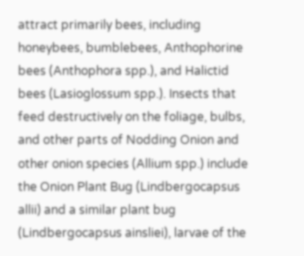attract primarily bees, including honeybees, bumblebees, Anthophorine bees (Anthophora spp.), and Halictid bees (Lasioglossum spp.). Insects that feed destructively on the foliage, bulbs, and other parts of Nodding Onion and other onion species (Allium spp.) include the Onion Plant Bug (Lindbergocapsus allii) and a similar plant bug (Lindbergocapsus ainsliei), larvae of the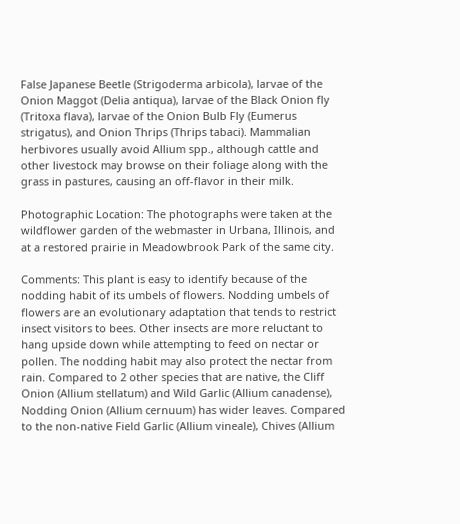False Japanese Beetle (Strigoderma arbicola), larvae of the Onion Maggot (Delia antiqua), larvae of the Black Onion fly (Tritoxa flava), larvae of the Onion Bulb Fly (Eumerus strigatus), and Onion Thrips (Thrips tabaci). Mammalian herbivores usually avoid Allium spp., although cattle and other livestock may browse on their foliage along with the grass in pastures, causing an off-flavor in their milk.

Photographic Location: The photographs were taken at the wildflower garden of the webmaster in Urbana, Illinois, and at a restored prairie in Meadowbrook Park of the same city.

Comments: This plant is easy to identify because of the nodding habit of its umbels of flowers. Nodding umbels of flowers are an evolutionary adaptation that tends to restrict insect visitors to bees. Other insects are more reluctant to hang upside down while attempting to feed on nectar or pollen. The nodding habit may also protect the nectar from rain. Compared to 2 other species that are native, the Cliff Onion (Allium stellatum) and Wild Garlic (Allium canadense), Nodding Onion (Allium cernuum) has wider leaves. Compared to the non-native Field Garlic (Allium vineale), Chives (Allium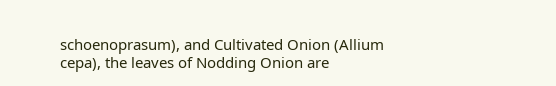schoenoprasum), and Cultivated Onion (Allium cepa), the leaves of Nodding Onion are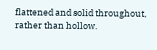flattened and solid throughout, rather than hollow.